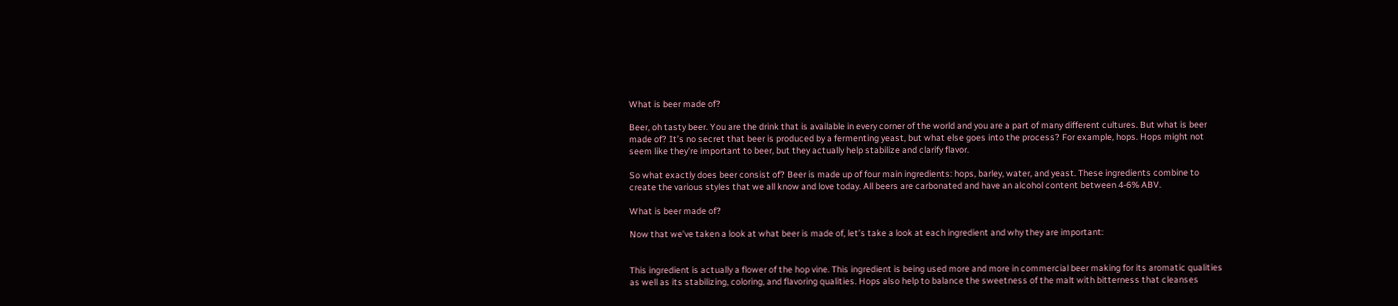What is beer made of?

Beer, oh tasty beer. You are the drink that is available in every corner of the world and you are a part of many different cultures. But what is beer made of? It’s no secret that beer is produced by a fermenting yeast, but what else goes into the process? For example, hops. Hops might not seem like they’re important to beer, but they actually help stabilize and clarify flavor.

So what exactly does beer consist of? Beer is made up of four main ingredients: hops, barley, water, and yeast. These ingredients combine to create the various styles that we all know and love today. All beers are carbonated and have an alcohol content between 4-6% ABV.

What is beer made of?

Now that we’ve taken a look at what beer is made of, let’s take a look at each ingredient and why they are important:


This ingredient is actually a flower of the hop vine. This ingredient is being used more and more in commercial beer making for its aromatic qualities as well as its stabilizing, coloring, and flavoring qualities. Hops also help to balance the sweetness of the malt with bitterness that cleanses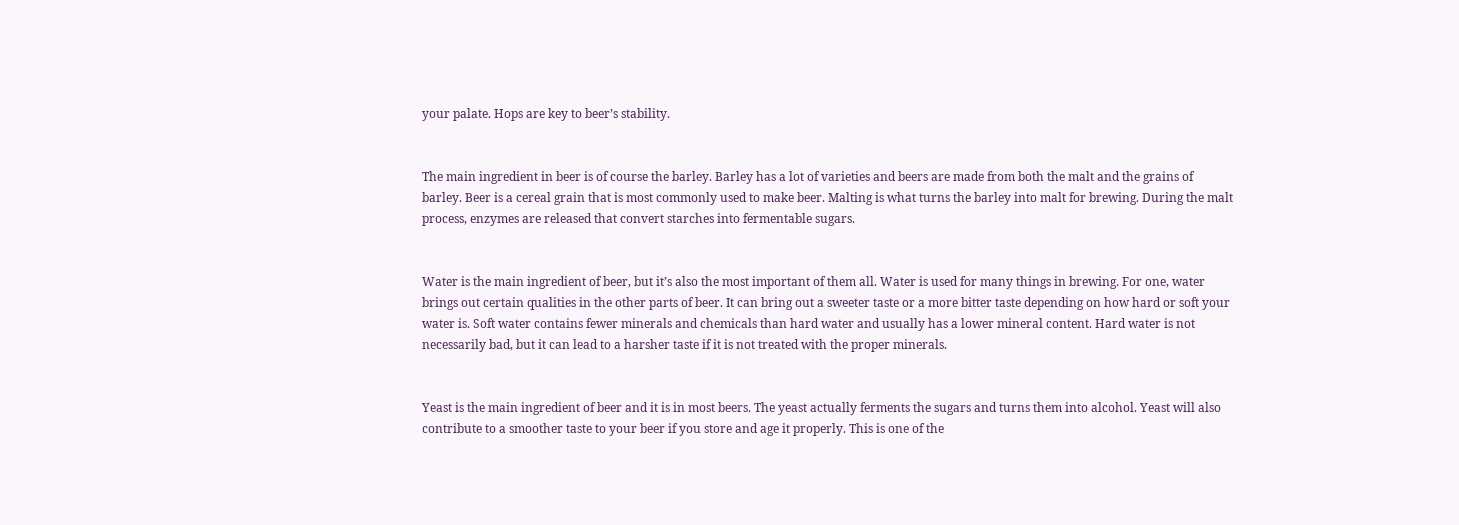your palate. Hops are key to beer’s stability.


The main ingredient in beer is of course the barley. Barley has a lot of varieties and beers are made from both the malt and the grains of barley. Beer is a cereal grain that is most commonly used to make beer. Malting is what turns the barley into malt for brewing. During the malt process, enzymes are released that convert starches into fermentable sugars.


Water is the main ingredient of beer, but it’s also the most important of them all. Water is used for many things in brewing. For one, water brings out certain qualities in the other parts of beer. It can bring out a sweeter taste or a more bitter taste depending on how hard or soft your water is. Soft water contains fewer minerals and chemicals than hard water and usually has a lower mineral content. Hard water is not necessarily bad, but it can lead to a harsher taste if it is not treated with the proper minerals.


Yeast is the main ingredient of beer and it is in most beers. The yeast actually ferments the sugars and turns them into alcohol. Yeast will also contribute to a smoother taste to your beer if you store and age it properly. This is one of the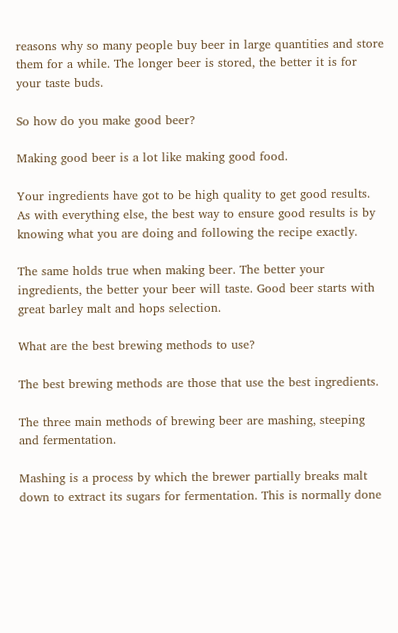reasons why so many people buy beer in large quantities and store them for a while. The longer beer is stored, the better it is for your taste buds.

So how do you make good beer?

Making good beer is a lot like making good food.

Your ingredients have got to be high quality to get good results. As with everything else, the best way to ensure good results is by knowing what you are doing and following the recipe exactly.

The same holds true when making beer. The better your ingredients, the better your beer will taste. Good beer starts with great barley malt and hops selection.

What are the best brewing methods to use?

The best brewing methods are those that use the best ingredients.

The three main methods of brewing beer are mashing, steeping and fermentation.

Mashing is a process by which the brewer partially breaks malt down to extract its sugars for fermentation. This is normally done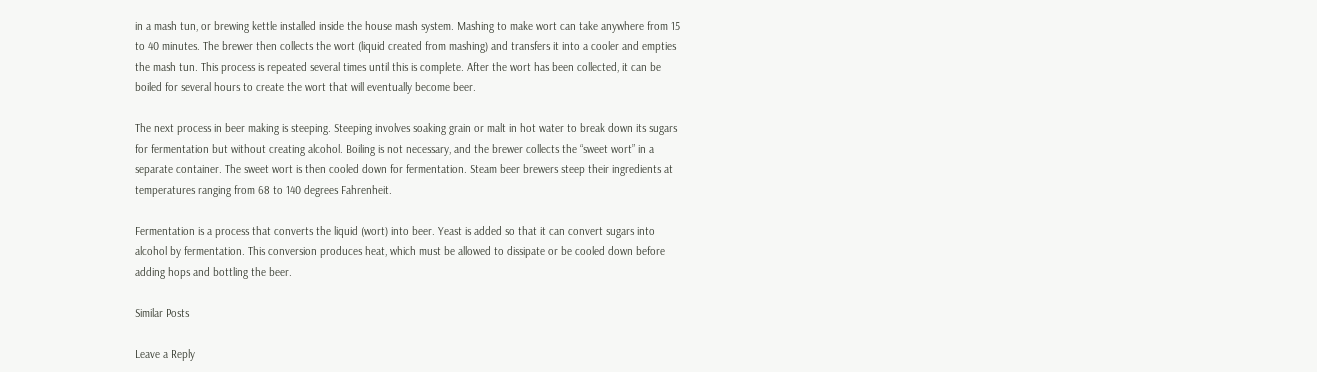in a mash tun, or brewing kettle installed inside the house mash system. Mashing to make wort can take anywhere from 15 to 40 minutes. The brewer then collects the wort (liquid created from mashing) and transfers it into a cooler and empties the mash tun. This process is repeated several times until this is complete. After the wort has been collected, it can be boiled for several hours to create the wort that will eventually become beer.

The next process in beer making is steeping. Steeping involves soaking grain or malt in hot water to break down its sugars for fermentation but without creating alcohol. Boiling is not necessary, and the brewer collects the “sweet wort” in a separate container. The sweet wort is then cooled down for fermentation. Steam beer brewers steep their ingredients at temperatures ranging from 68 to 140 degrees Fahrenheit.

Fermentation is a process that converts the liquid (wort) into beer. Yeast is added so that it can convert sugars into alcohol by fermentation. This conversion produces heat, which must be allowed to dissipate or be cooled down before adding hops and bottling the beer.

Similar Posts

Leave a Reply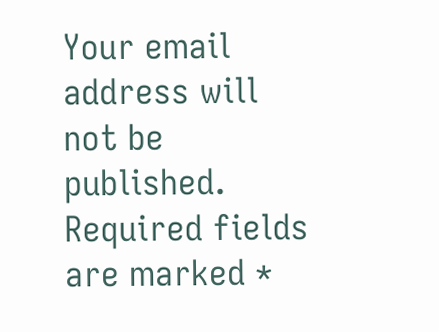Your email address will not be published. Required fields are marked *